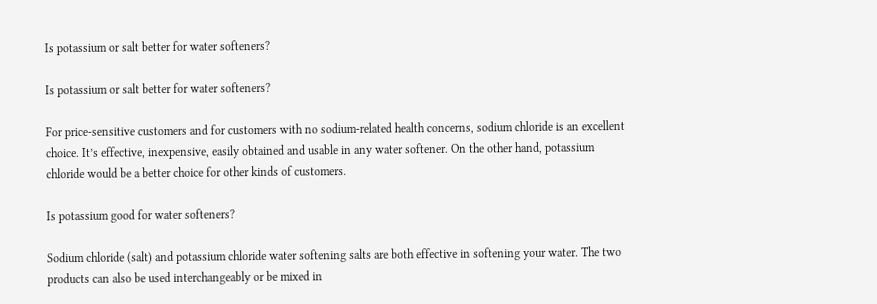Is potassium or salt better for water softeners?

Is potassium or salt better for water softeners?

For price-sensitive customers and for customers with no sodium-related health concerns, sodium chloride is an excellent choice. It’s effective, inexpensive, easily obtained and usable in any water softener. On the other hand, potassium chloride would be a better choice for other kinds of customers.

Is potassium good for water softeners?

Sodium chloride (salt) and potassium chloride water softening salts are both effective in softening your water. The two products can also be used interchangeably or be mixed in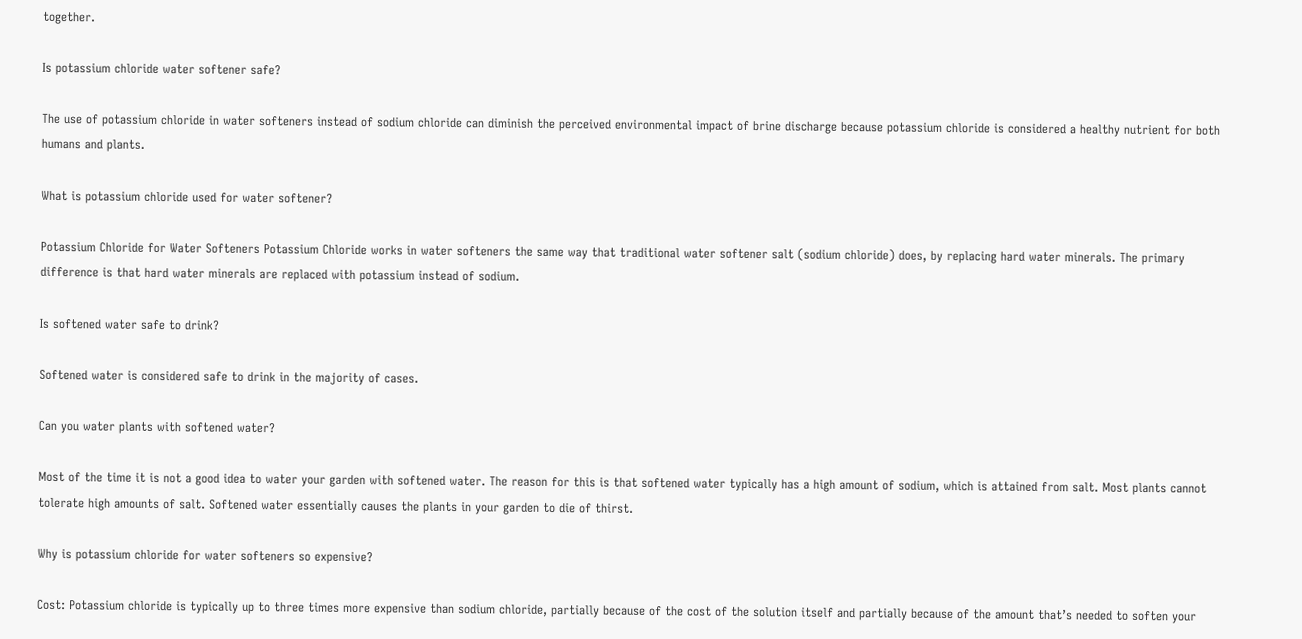together.

Is potassium chloride water softener safe?

The use of potassium chloride in water softeners instead of sodium chloride can diminish the perceived environmental impact of brine discharge because potassium chloride is considered a healthy nutrient for both humans and plants.

What is potassium chloride used for water softener?

Potassium Chloride for Water Softeners Potassium Chloride works in water softeners the same way that traditional water softener salt (sodium chloride) does, by replacing hard water minerals. The primary difference is that hard water minerals are replaced with potassium instead of sodium.

Is softened water safe to drink?

Softened water is considered safe to drink in the majority of cases.

Can you water plants with softened water?

Most of the time it is not a good idea to water your garden with softened water. The reason for this is that softened water typically has a high amount of sodium, which is attained from salt. Most plants cannot tolerate high amounts of salt. Softened water essentially causes the plants in your garden to die of thirst.

Why is potassium chloride for water softeners so expensive?

Cost: Potassium chloride is typically up to three times more expensive than sodium chloride, partially because of the cost of the solution itself and partially because of the amount that’s needed to soften your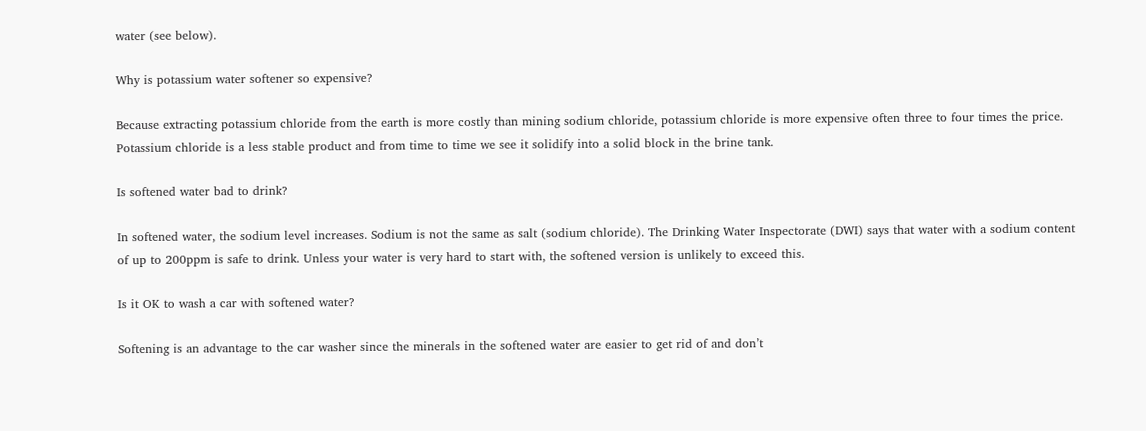water (see below).

Why is potassium water softener so expensive?

Because extracting potassium chloride from the earth is more costly than mining sodium chloride, potassium chloride is more expensive often three to four times the price. Potassium chloride is a less stable product and from time to time we see it solidify into a solid block in the brine tank.

Is softened water bad to drink?

In softened water, the sodium level increases. Sodium is not the same as salt (sodium chloride). The Drinking Water Inspectorate (DWI) says that water with a sodium content of up to 200ppm is safe to drink. Unless your water is very hard to start with, the softened version is unlikely to exceed this.

Is it OK to wash a car with softened water?

Softening is an advantage to the car washer since the minerals in the softened water are easier to get rid of and don’t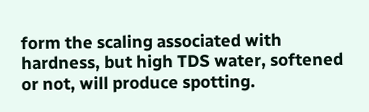form the scaling associated with hardness, but high TDS water, softened or not, will produce spotting.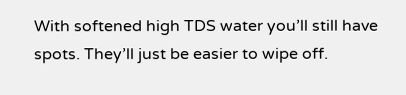With softened high TDS water you’ll still have spots. They’ll just be easier to wipe off.